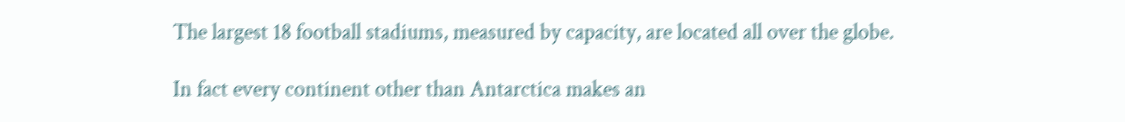The largest 18 football stadiums, measured by capacity, are located all over the globe.

In fact every continent other than Antarctica makes an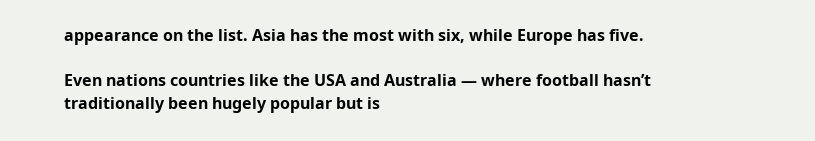appearance on the list. Asia has the most with six, while Europe has five.

Even nations countries like the USA and Australia — where football hasn’t traditionally been hugely popular but is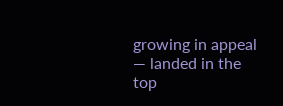growing in appeal — landed in the top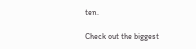ten.

Check out the biggest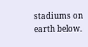stadiums on earth below.